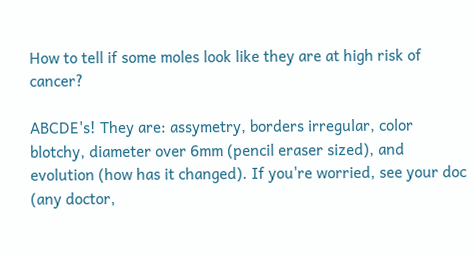How to tell if some moles look like they are at high risk of cancer?

ABCDE's! They are: assymetry, borders irregular, color blotchy, diameter over 6mm (pencil eraser sized), and evolution (how has it changed). If you're worried, see your doc (any doctor,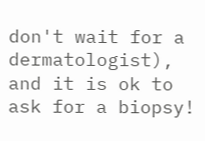don't wait for a dermatologist), and it is ok to ask for a biopsy!